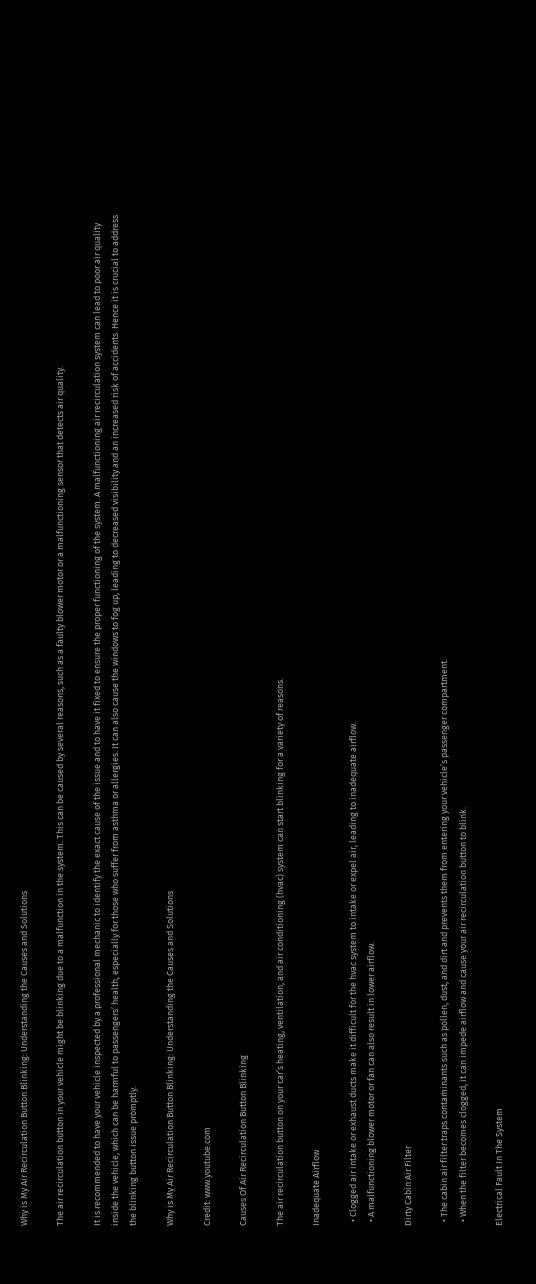Why is My Air Recirculation Button Blinking: Understanding the Causes and Solutions

The air recirculation button in your vehicle might be blinking due to a malfunction in the system. This can be caused by several reasons, such as a faulty blower motor or a malfunctioning sensor that detects air quality.

It is recommended to have your vehicle inspected by a professional mechanic to identify the exact cause of the issue and to have it fixed to ensure the proper functioning of the system. A malfunctioning air recirculation system can lead to poor air quality inside the vehicle, which can be harmful to passengers’ health, especially for those who suffer from asthma or allergies. It can also cause the windows to fog up, leading to decreased visibility and an increased risk of accidents. Hence it is crucial to address the blinking button issue promptly.

Why is My Air Recirculation Button Blinking: Understanding the Causes and Solutions

Credit: www.youtube.com

Causes Of Air Recirculation Button Blinking

The air recirculation button on your car’s heating, ventilation, and air conditioning (hvac) system can start blinking for a variety of reasons.

Inadequate Airflow

  • Clogged air intake or exhaust ducts make it difficult for the hvac system to intake or expel air, leading to inadequate airflow.
  • A malfunctioning blower motor or fan can also result in lower airflow.

Dirty Cabin Air Filter

  • The cabin air filter traps contaminants such as pollen, dust, and dirt and prevents them from entering your vehicle’s passenger compartment.
  • When the filter becomes clogged, it can impede airflow and cause your air recirculation button to blink.

Electrical Fault In The System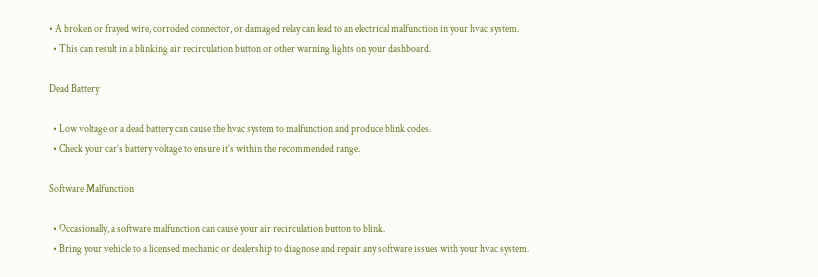• A broken or frayed wire, corroded connector, or damaged relay can lead to an electrical malfunction in your hvac system.
  • This can result in a blinking air recirculation button or other warning lights on your dashboard.

Dead Battery

  • Low voltage or a dead battery can cause the hvac system to malfunction and produce blink codes.
  • Check your car’s battery voltage to ensure it’s within the recommended range.

Software Malfunction

  • Occasionally, a software malfunction can cause your air recirculation button to blink.
  • Bring your vehicle to a licensed mechanic or dealership to diagnose and repair any software issues with your hvac system.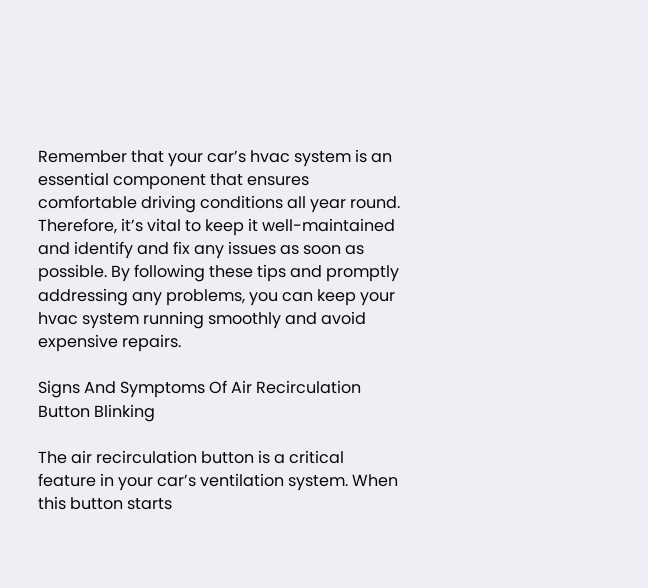Remember that your car’s hvac system is an essential component that ensures comfortable driving conditions all year round. Therefore, it’s vital to keep it well-maintained and identify and fix any issues as soon as possible. By following these tips and promptly addressing any problems, you can keep your hvac system running smoothly and avoid expensive repairs.

Signs And Symptoms Of Air Recirculation Button Blinking

The air recirculation button is a critical feature in your car’s ventilation system. When this button starts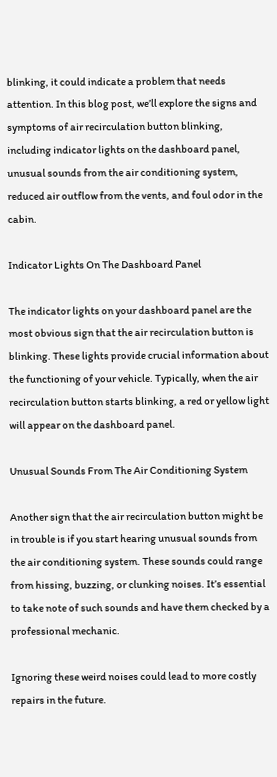blinking, it could indicate a problem that needs attention. In this blog post, we’ll explore the signs and symptoms of air recirculation button blinking, including indicator lights on the dashboard panel, unusual sounds from the air conditioning system, reduced air outflow from the vents, and foul odor in the cabin.

Indicator Lights On The Dashboard Panel

The indicator lights on your dashboard panel are the most obvious sign that the air recirculation button is blinking. These lights provide crucial information about the functioning of your vehicle. Typically, when the air recirculation button starts blinking, a red or yellow light will appear on the dashboard panel.

Unusual Sounds From The Air Conditioning System

Another sign that the air recirculation button might be in trouble is if you start hearing unusual sounds from the air conditioning system. These sounds could range from hissing, buzzing, or clunking noises. It’s essential to take note of such sounds and have them checked by a professional mechanic.

Ignoring these weird noises could lead to more costly repairs in the future.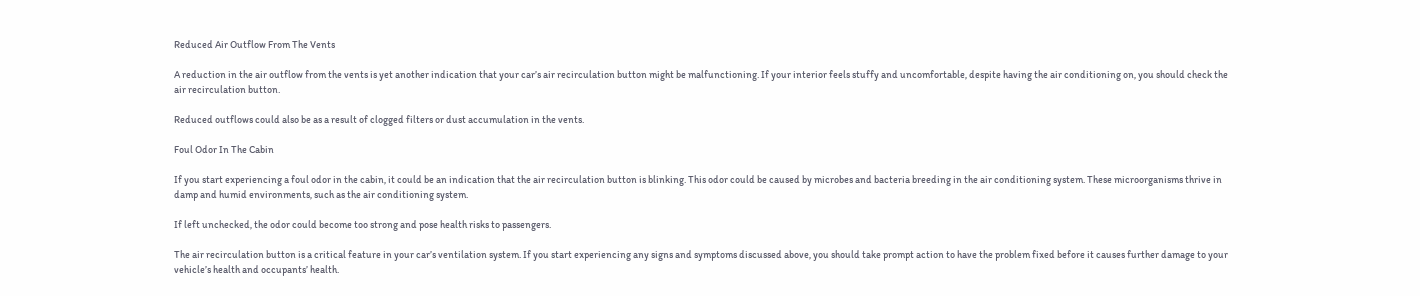Reduced Air Outflow From The Vents

A reduction in the air outflow from the vents is yet another indication that your car’s air recirculation button might be malfunctioning. If your interior feels stuffy and uncomfortable, despite having the air conditioning on, you should check the air recirculation button.

Reduced outflows could also be as a result of clogged filters or dust accumulation in the vents.

Foul Odor In The Cabin

If you start experiencing a foul odor in the cabin, it could be an indication that the air recirculation button is blinking. This odor could be caused by microbes and bacteria breeding in the air conditioning system. These microorganisms thrive in damp and humid environments, such as the air conditioning system.

If left unchecked, the odor could become too strong and pose health risks to passengers.

The air recirculation button is a critical feature in your car’s ventilation system. If you start experiencing any signs and symptoms discussed above, you should take prompt action to have the problem fixed before it causes further damage to your vehicle’s health and occupants’ health.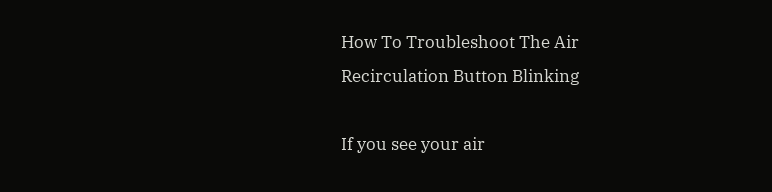How To Troubleshoot The Air Recirculation Button Blinking

If you see your air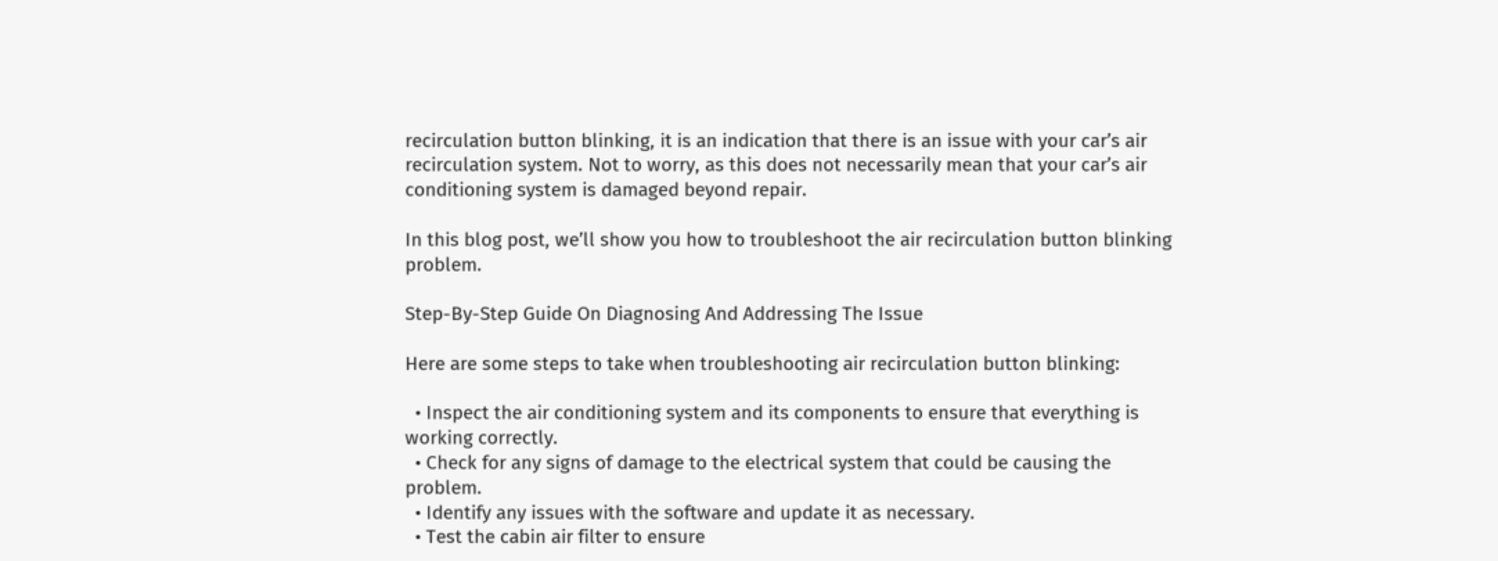recirculation button blinking, it is an indication that there is an issue with your car’s air recirculation system. Not to worry, as this does not necessarily mean that your car’s air conditioning system is damaged beyond repair.

In this blog post, we’ll show you how to troubleshoot the air recirculation button blinking problem.

Step-By-Step Guide On Diagnosing And Addressing The Issue

Here are some steps to take when troubleshooting air recirculation button blinking:

  • Inspect the air conditioning system and its components to ensure that everything is working correctly.
  • Check for any signs of damage to the electrical system that could be causing the problem.
  • Identify any issues with the software and update it as necessary.
  • Test the cabin air filter to ensure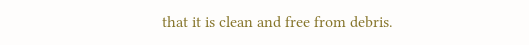that it is clean and free from debris.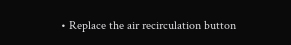• Replace the air recirculation button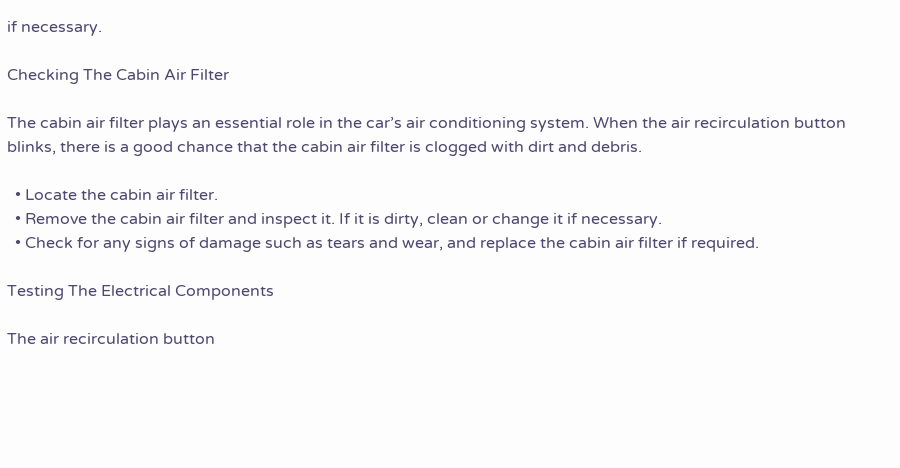if necessary.

Checking The Cabin Air Filter

The cabin air filter plays an essential role in the car’s air conditioning system. When the air recirculation button blinks, there is a good chance that the cabin air filter is clogged with dirt and debris.

  • Locate the cabin air filter.
  • Remove the cabin air filter and inspect it. If it is dirty, clean or change it if necessary.
  • Check for any signs of damage such as tears and wear, and replace the cabin air filter if required.

Testing The Electrical Components

The air recirculation button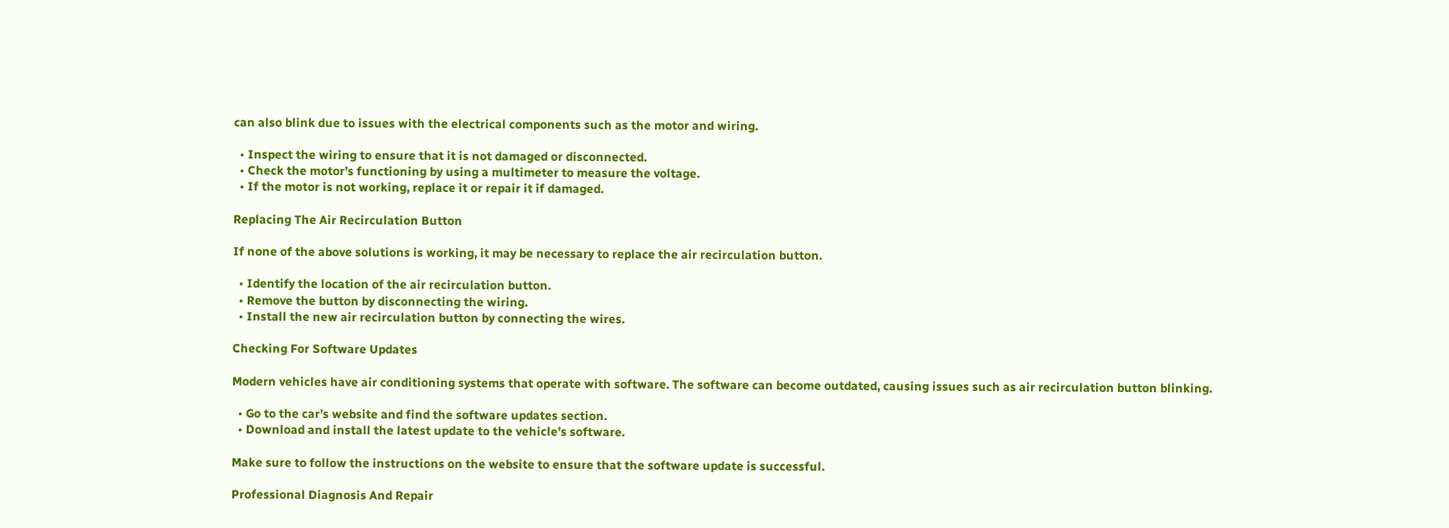can also blink due to issues with the electrical components such as the motor and wiring.

  • Inspect the wiring to ensure that it is not damaged or disconnected.
  • Check the motor’s functioning by using a multimeter to measure the voltage.
  • If the motor is not working, replace it or repair it if damaged.

Replacing The Air Recirculation Button

If none of the above solutions is working, it may be necessary to replace the air recirculation button.

  • Identify the location of the air recirculation button.
  • Remove the button by disconnecting the wiring.
  • Install the new air recirculation button by connecting the wires.

Checking For Software Updates

Modern vehicles have air conditioning systems that operate with software. The software can become outdated, causing issues such as air recirculation button blinking.

  • Go to the car’s website and find the software updates section.
  • Download and install the latest update to the vehicle’s software.

Make sure to follow the instructions on the website to ensure that the software update is successful.

Professional Diagnosis And Repair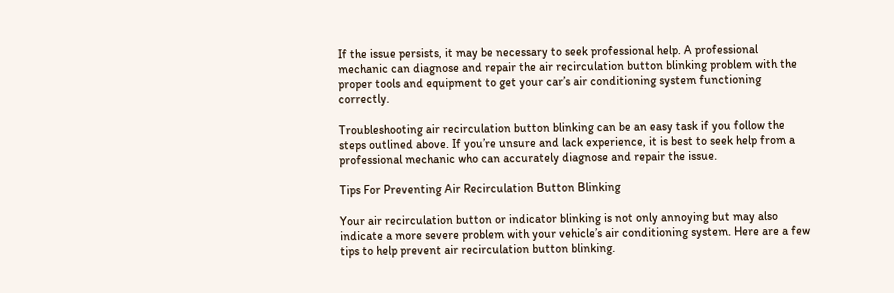If the issue persists, it may be necessary to seek professional help. A professional mechanic can diagnose and repair the air recirculation button blinking problem with the proper tools and equipment to get your car’s air conditioning system functioning correctly.

Troubleshooting air recirculation button blinking can be an easy task if you follow the steps outlined above. If you’re unsure and lack experience, it is best to seek help from a professional mechanic who can accurately diagnose and repair the issue.

Tips For Preventing Air Recirculation Button Blinking

Your air recirculation button or indicator blinking is not only annoying but may also indicate a more severe problem with your vehicle’s air conditioning system. Here are a few tips to help prevent air recirculation button blinking.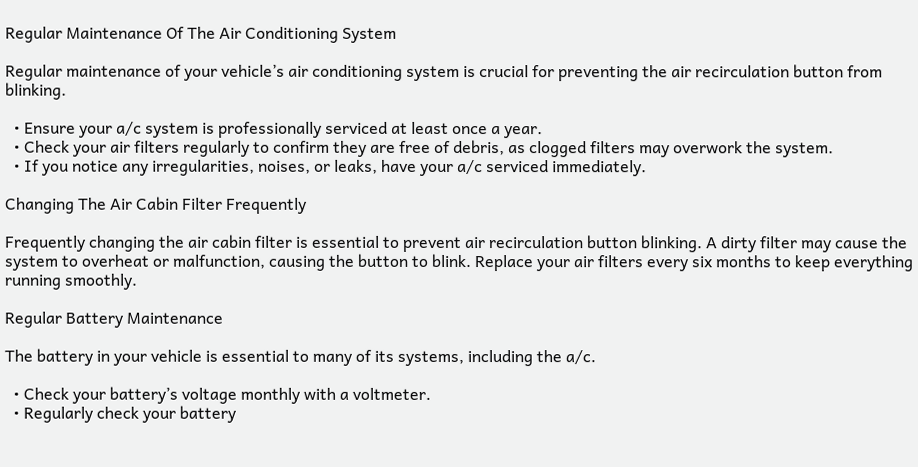Regular Maintenance Of The Air Conditioning System

Regular maintenance of your vehicle’s air conditioning system is crucial for preventing the air recirculation button from blinking.

  • Ensure your a/c system is professionally serviced at least once a year.
  • Check your air filters regularly to confirm they are free of debris, as clogged filters may overwork the system.
  • If you notice any irregularities, noises, or leaks, have your a/c serviced immediately.

Changing The Air Cabin Filter Frequently

Frequently changing the air cabin filter is essential to prevent air recirculation button blinking. A dirty filter may cause the system to overheat or malfunction, causing the button to blink. Replace your air filters every six months to keep everything running smoothly.

Regular Battery Maintenance

The battery in your vehicle is essential to many of its systems, including the a/c.

  • Check your battery’s voltage monthly with a voltmeter.
  • Regularly check your battery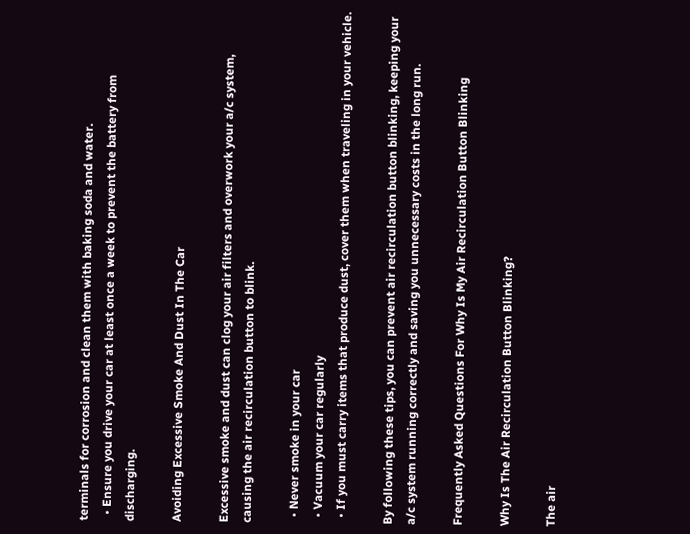terminals for corrosion and clean them with baking soda and water.
  • Ensure you drive your car at least once a week to prevent the battery from discharging.

Avoiding Excessive Smoke And Dust In The Car

Excessive smoke and dust can clog your air filters and overwork your a/c system, causing the air recirculation button to blink.

  • Never smoke in your car
  • Vacuum your car regularly
  • If you must carry items that produce dust, cover them when traveling in your vehicle.

By following these tips, you can prevent air recirculation button blinking, keeping your a/c system running correctly and saving you unnecessary costs in the long run.

Frequently Asked Questions For Why Is My Air Recirculation Button Blinking

Why Is The Air Recirculation Button Blinking?

The air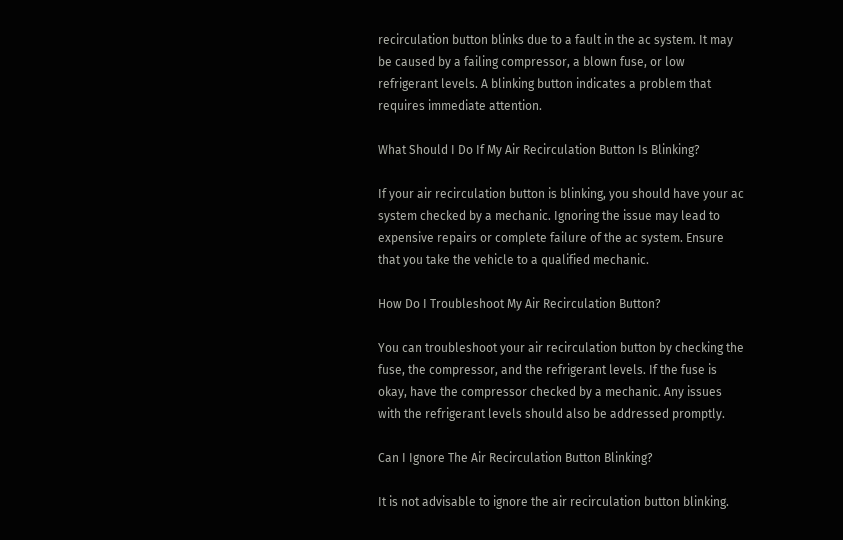recirculation button blinks due to a fault in the ac system. It may be caused by a failing compressor, a blown fuse, or low refrigerant levels. A blinking button indicates a problem that requires immediate attention.

What Should I Do If My Air Recirculation Button Is Blinking?

If your air recirculation button is blinking, you should have your ac system checked by a mechanic. Ignoring the issue may lead to expensive repairs or complete failure of the ac system. Ensure that you take the vehicle to a qualified mechanic.

How Do I Troubleshoot My Air Recirculation Button?

You can troubleshoot your air recirculation button by checking the fuse, the compressor, and the refrigerant levels. If the fuse is okay, have the compressor checked by a mechanic. Any issues with the refrigerant levels should also be addressed promptly.

Can I Ignore The Air Recirculation Button Blinking?

It is not advisable to ignore the air recirculation button blinking.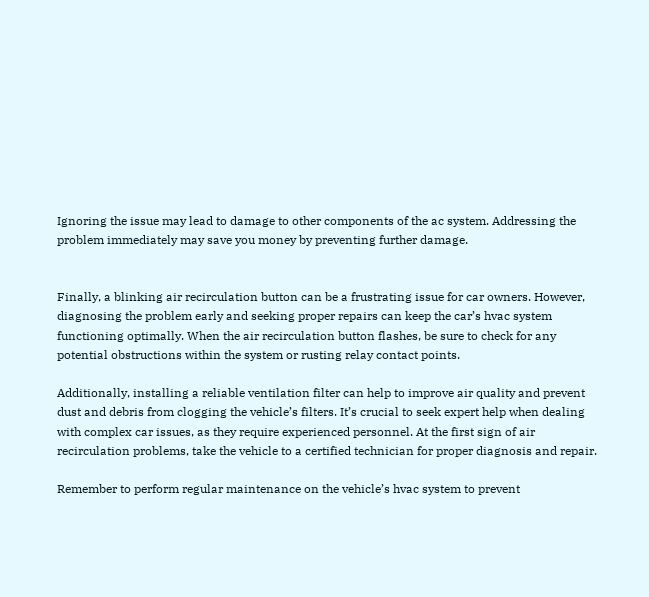Ignoring the issue may lead to damage to other components of the ac system. Addressing the problem immediately may save you money by preventing further damage.


Finally, a blinking air recirculation button can be a frustrating issue for car owners. However, diagnosing the problem early and seeking proper repairs can keep the car’s hvac system functioning optimally. When the air recirculation button flashes, be sure to check for any potential obstructions within the system or rusting relay contact points.

Additionally, installing a reliable ventilation filter can help to improve air quality and prevent dust and debris from clogging the vehicle’s filters. It’s crucial to seek expert help when dealing with complex car issues, as they require experienced personnel. At the first sign of air recirculation problems, take the vehicle to a certified technician for proper diagnosis and repair.

Remember to perform regular maintenance on the vehicle’s hvac system to prevent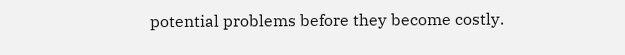potential problems before they become costly.